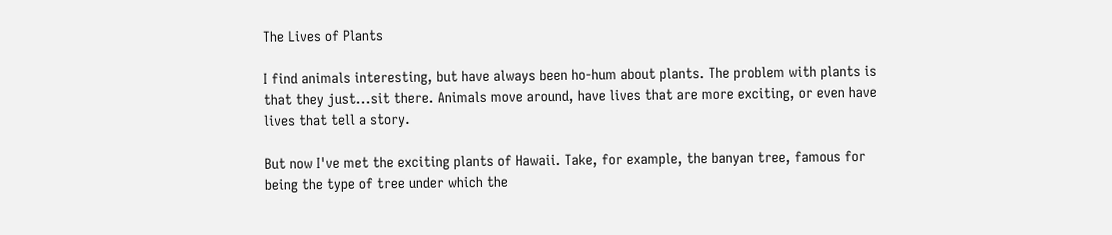The Lives of Plants

I find animals interesting, but have always been ho-hum about plants. The problem with plants is that they just...sit there. Animals move around, have lives that are more exciting, or even have lives that tell a story.

But now I've met the exciting plants of Hawaii. Take, for example, the banyan tree, famous for being the type of tree under which the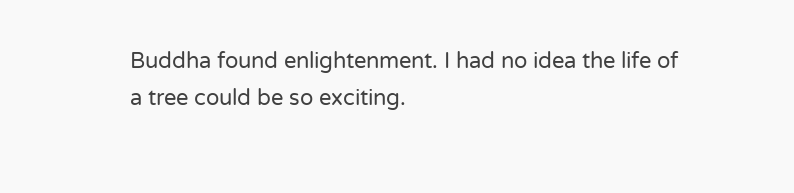Buddha found enlightenment. I had no idea the life of a tree could be so exciting.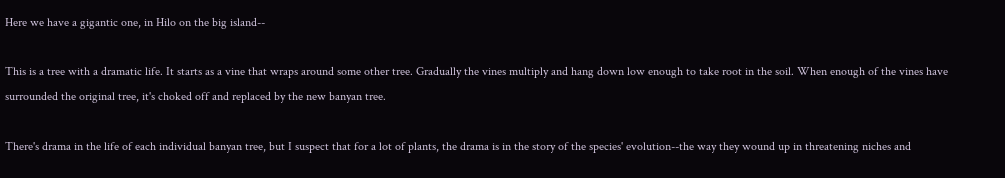Here we have a gigantic one, in Hilo on the big island--

This is a tree with a dramatic life. It starts as a vine that wraps around some other tree. Gradually the vines multiply and hang down low enough to take root in the soil. When enough of the vines have surrounded the original tree, it's choked off and replaced by the new banyan tree.

There's drama in the life of each individual banyan tree, but I suspect that for a lot of plants, the drama is in the story of the species' evolution--the way they wound up in threatening niches and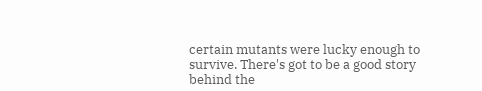certain mutants were lucky enough to survive. There's got to be a good story behind the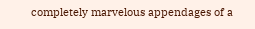completely marvelous appendages of a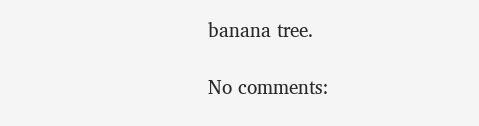banana tree.

No comments: